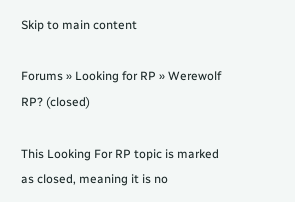Skip to main content

Forums » Looking for RP » Werewolf RP? (closed)

This Looking For RP topic is marked as closed, meaning it is no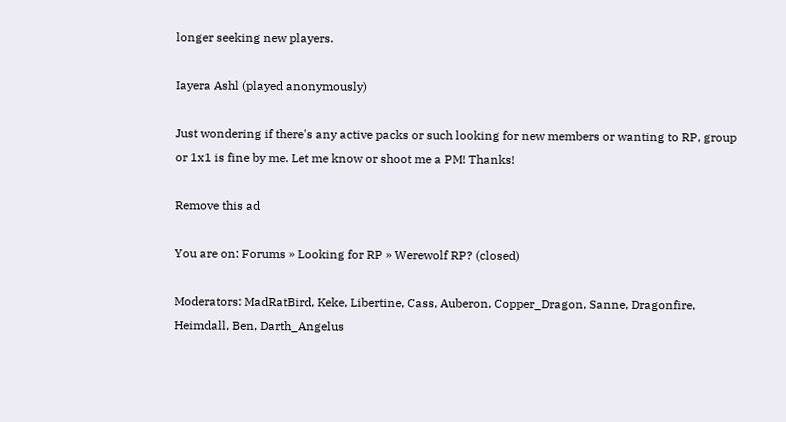longer seeking new players.

Iayera Ashl (played anonymously)

Just wondering if there's any active packs or such looking for new members or wanting to RP, group or 1x1 is fine by me. Let me know or shoot me a PM! Thanks!

Remove this ad

You are on: Forums » Looking for RP » Werewolf RP? (closed)

Moderators: MadRatBird, Keke, Libertine, Cass, Auberon, Copper_Dragon, Sanne, Dragonfire, Heimdall, Ben, Darth_Angelus